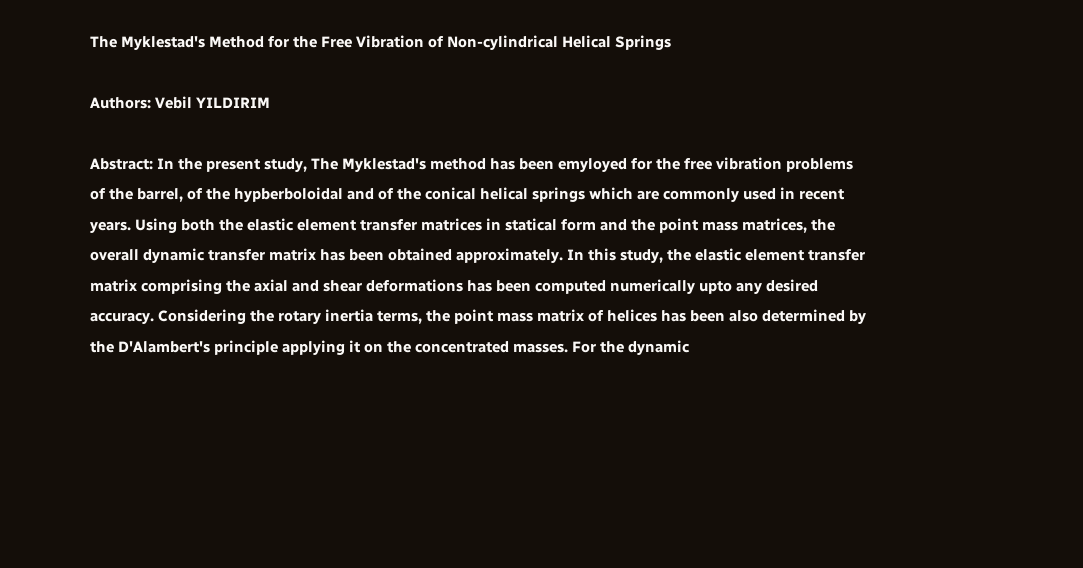The Myklestad's Method for the Free Vibration of Non-cylindrical Helical Springs

Authors: Vebil YILDIRIM

Abstract: In the present study, The Myklestad's method has been emyloyed for the free vibration problems of the barrel, of the hypberboloidal and of the conical helical springs which are commonly used in recent years. Using both the elastic element transfer matrices in statical form and the point mass matrices, the overall dynamic transfer matrix has been obtained approximately. In this study, the elastic element transfer matrix comprising the axial and shear deformations has been computed numerically upto any desired accuracy. Considering the rotary inertia terms, the point mass matrix of helices has been also determined by the D'Alambert's principle applying it on the concentrated masses. For the dynamic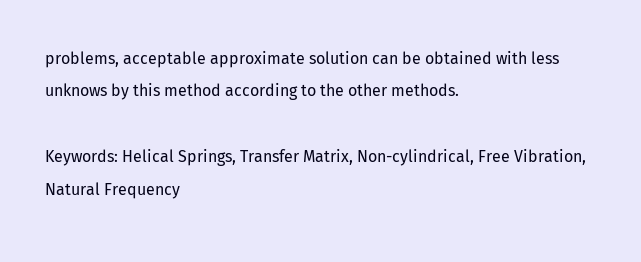problems, acceptable approximate solution can be obtained with less unknows by this method according to the other methods.

Keywords: Helical Springs, Transfer Matrix, Non-cylindrical, Free Vibration, Natural Frequency